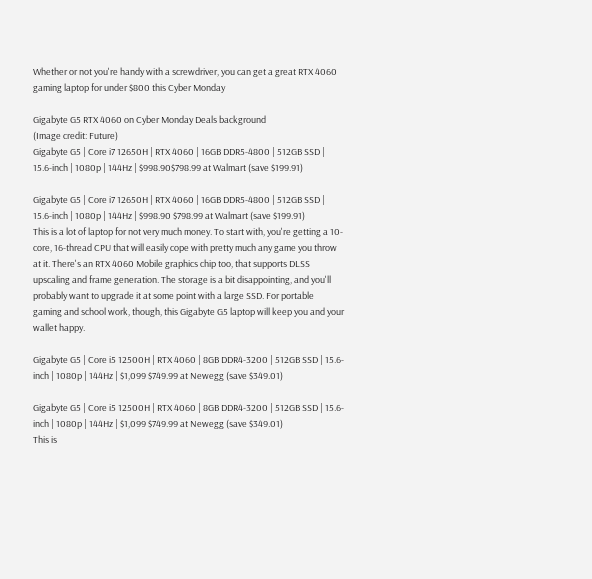Whether or not you're handy with a screwdriver, you can get a great RTX 4060 gaming laptop for under $800 this Cyber Monday

Gigabyte G5 RTX 4060 on Cyber Monday Deals background
(Image credit: Future)
Gigabyte G5 | Core i7 12650H | RTX 4060 | 16GB DDR5-4800 | 512GB SSD | 15.6-inch | 1080p | 144Hz | $998.90$798.99 at Walmart (save $199.91)

Gigabyte G5 | Core i7 12650H | RTX 4060 | 16GB DDR5-4800 | 512GB SSD | 15.6-inch | 1080p | 144Hz | $998.90 $798.99 at Walmart (save $199.91)
This is a lot of laptop for not very much money. To start with, you're getting a 10-core, 16-thread CPU that will easily cope with pretty much any game you throw at it. There's an RTX 4060 Mobile graphics chip too, that supports DLSS upscaling and frame generation. The storage is a bit disappointing, and you'll probably want to upgrade it at some point with a large SSD. For portable gaming and school work, though, this Gigabyte G5 laptop will keep you and your wallet happy.

Gigabyte G5 | Core i5 12500H | RTX 4060 | 8GB DDR4-3200 | 512GB SSD | 15.6-inch | 1080p | 144Hz | $1,099 $749.99 at Newegg (save $349.01)

Gigabyte G5 | Core i5 12500H | RTX 4060 | 8GB DDR4-3200 | 512GB SSD | 15.6-inch | 1080p | 144Hz | $1,099 $749.99 at Newegg (save $349.01)
This is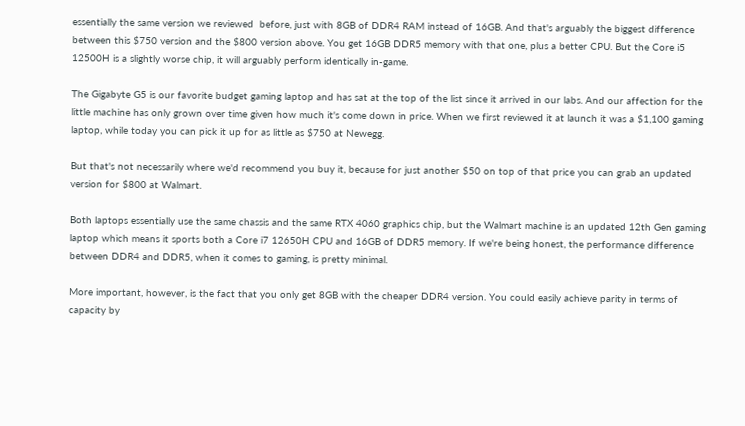essentially the same version we reviewed  before, just with 8GB of DDR4 RAM instead of 16GB. And that's arguably the biggest difference between this $750 version and the $800 version above. You get 16GB DDR5 memory with that one, plus a better CPU. But the Core i5 12500H is a slightly worse chip, it will arguably perform identically in-game.

The Gigabyte G5 is our favorite budget gaming laptop and has sat at the top of the list since it arrived in our labs. And our affection for the little machine has only grown over time given how much it's come down in price. When we first reviewed it at launch it was a $1,100 gaming laptop, while today you can pick it up for as little as $750 at Newegg.

But that's not necessarily where we'd recommend you buy it, because for just another $50 on top of that price you can grab an updated version for $800 at Walmart.

Both laptops essentially use the same chassis and the same RTX 4060 graphics chip, but the Walmart machine is an updated 12th Gen gaming laptop which means it sports both a Core i7 12650H CPU and 16GB of DDR5 memory. If we're being honest, the performance difference between DDR4 and DDR5, when it comes to gaming, is pretty minimal.

More important, however, is the fact that you only get 8GB with the cheaper DDR4 version. You could easily achieve parity in terms of capacity by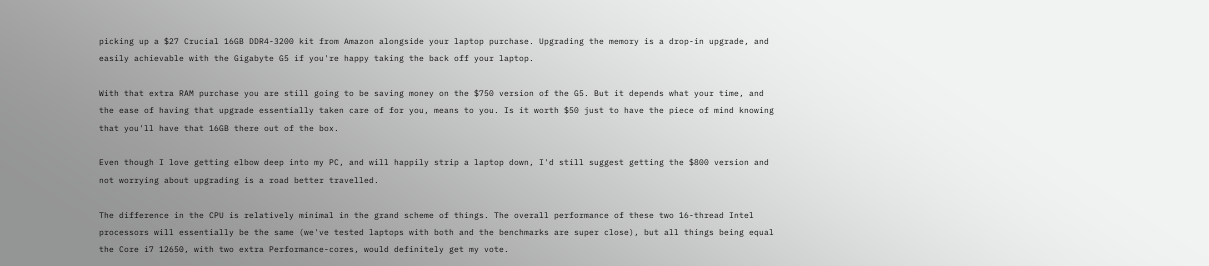picking up a $27 Crucial 16GB DDR4-3200 kit from Amazon alongside your laptop purchase. Upgrading the memory is a drop-in upgrade, and easily achievable with the Gigabyte G5 if you're happy taking the back off your laptop.

With that extra RAM purchase you are still going to be saving money on the $750 version of the G5. But it depends what your time, and the ease of having that upgrade essentially taken care of for you, means to you. Is it worth $50 just to have the piece of mind knowing that you'll have that 16GB there out of the box.

Even though I love getting elbow deep into my PC, and will happily strip a laptop down, I'd still suggest getting the $800 version and not worrying about upgrading is a road better travelled.

The difference in the CPU is relatively minimal in the grand scheme of things. The overall performance of these two 16-thread Intel processors will essentially be the same (we've tested laptops with both and the benchmarks are super close), but all things being equal the Core i7 12650, with two extra Performance-cores, would definitely get my vote.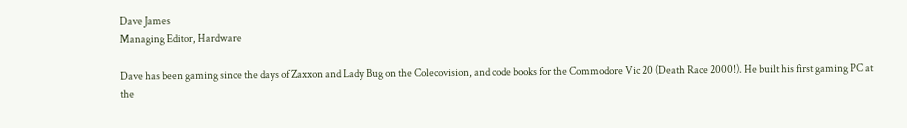Dave James
Managing Editor, Hardware

Dave has been gaming since the days of Zaxxon and Lady Bug on the Colecovision, and code books for the Commodore Vic 20 (Death Race 2000!). He built his first gaming PC at the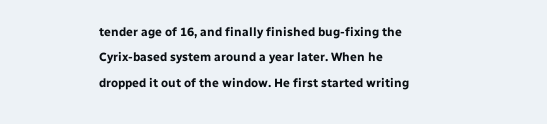tender age of 16, and finally finished bug-fixing the Cyrix-based system around a year later. When he dropped it out of the window. He first started writing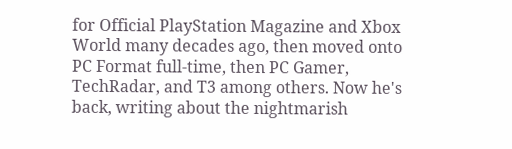for Official PlayStation Magazine and Xbox World many decades ago, then moved onto PC Format full-time, then PC Gamer, TechRadar, and T3 among others. Now he's back, writing about the nightmarish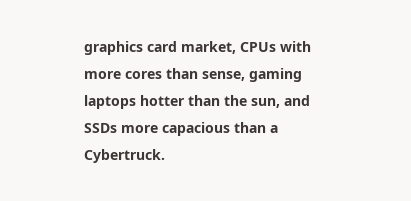graphics card market, CPUs with more cores than sense, gaming laptops hotter than the sun, and SSDs more capacious than a Cybertruck.